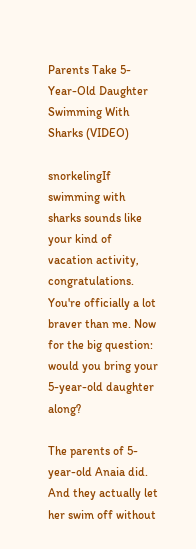Parents Take 5-Year-Old Daughter Swimming With Sharks (VIDEO)

snorkelingIf swimming with sharks sounds like your kind of vacation activity, congratulations. You're officially a lot braver than me. Now for the big question: would you bring your 5-year-old daughter along?

The parents of 5-year-old Anaia did. And they actually let her swim off without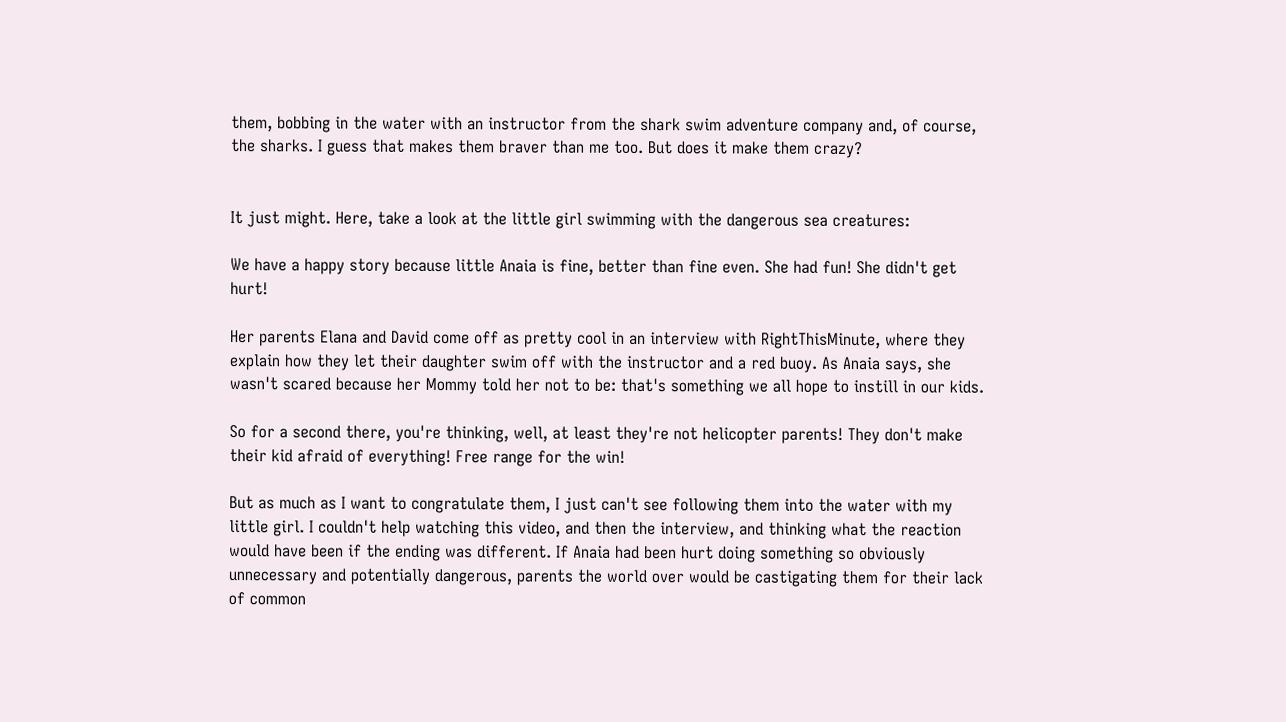them, bobbing in the water with an instructor from the shark swim adventure company and, of course, the sharks. I guess that makes them braver than me too. But does it make them crazy?


It just might. Here, take a look at the little girl swimming with the dangerous sea creatures:

We have a happy story because little Anaia is fine, better than fine even. She had fun! She didn't get hurt!

Her parents Elana and David come off as pretty cool in an interview with RightThisMinute, where they explain how they let their daughter swim off with the instructor and a red buoy. As Anaia says, she wasn't scared because her Mommy told her not to be: that's something we all hope to instill in our kids.

So for a second there, you're thinking, well, at least they're not helicopter parents! They don't make their kid afraid of everything! Free range for the win!

But as much as I want to congratulate them, I just can't see following them into the water with my little girl. I couldn't help watching this video, and then the interview, and thinking what the reaction would have been if the ending was different. If Anaia had been hurt doing something so obviously unnecessary and potentially dangerous, parents the world over would be castigating them for their lack of common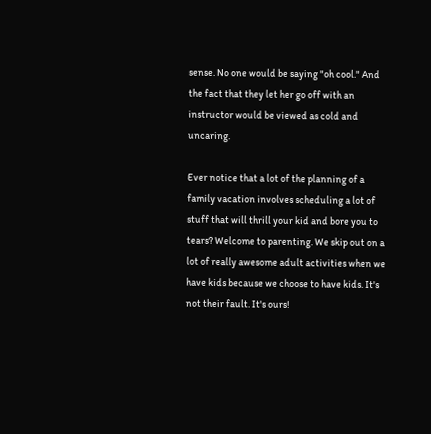sense. No one would be saying "oh cool." And the fact that they let her go off with an instructor would be viewed as cold and uncaring.

Ever notice that a lot of the planning of a family vacation involves scheduling a lot of stuff that will thrill your kid and bore you to tears? Welcome to parenting. We skip out on a lot of really awesome adult activities when we have kids because we choose to have kids. It's not their fault. It's ours!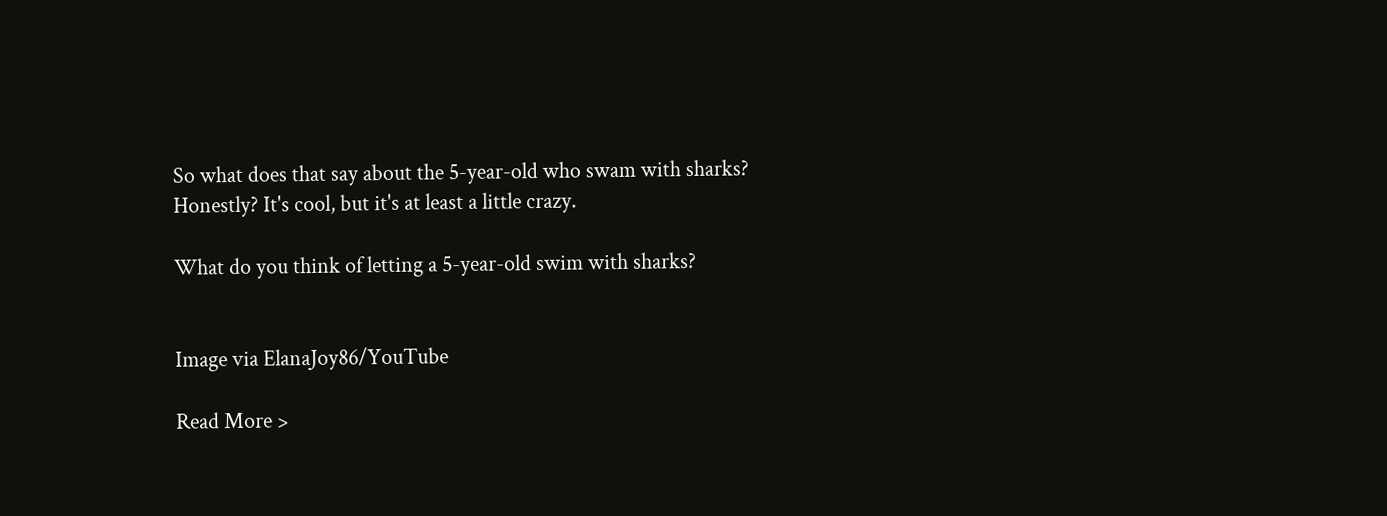So what does that say about the 5-year-old who swam with sharks? Honestly? It's cool, but it's at least a little crazy.

What do you think of letting a 5-year-old swim with sharks?


Image via ElanaJoy86/YouTube

Read More >